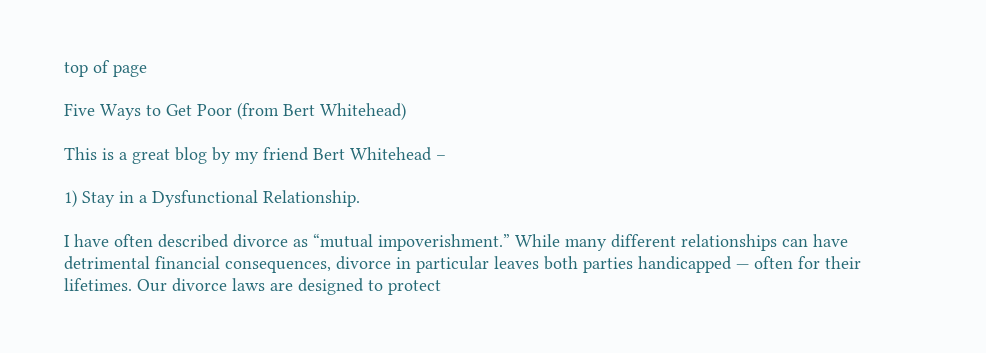top of page

Five Ways to Get Poor (from Bert Whitehead)

This is a great blog by my friend Bert Whitehead –

1) Stay in a Dysfunctional Relationship.

I have often described divorce as “mutual impoverishment.” While many different relationships can have detrimental financial consequences, divorce in particular leaves both parties handicapped — often for their lifetimes. Our divorce laws are designed to protect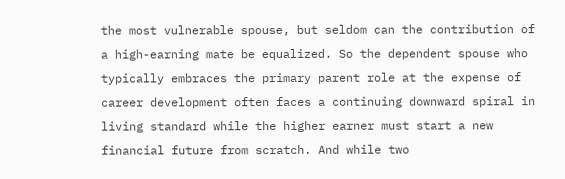the most vulnerable spouse, but seldom can the contribution of a high-earning mate be equalized. So the dependent spouse who typically embraces the primary parent role at the expense of career development often faces a continuing downward spiral in living standard while the higher earner must start a new financial future from scratch. And while two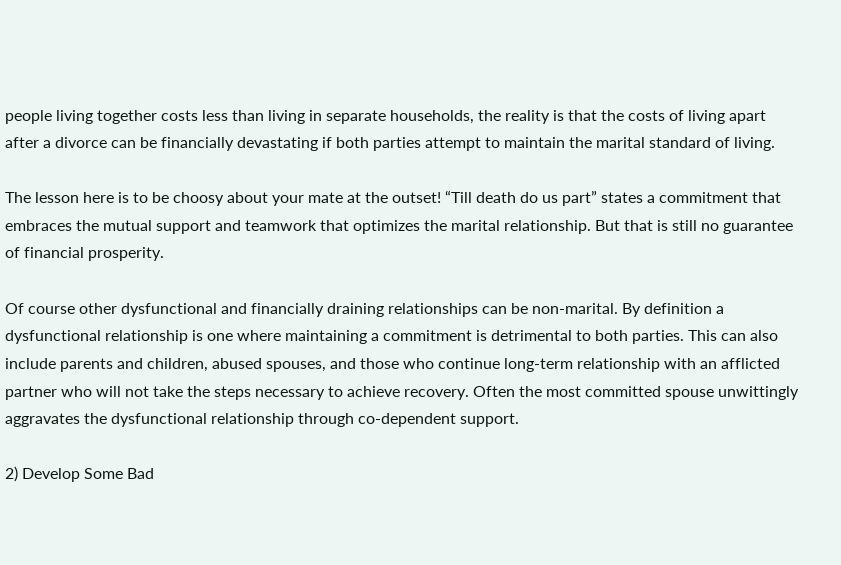people living together costs less than living in separate households, the reality is that the costs of living apart after a divorce can be financially devastating if both parties attempt to maintain the marital standard of living.

The lesson here is to be choosy about your mate at the outset! “Till death do us part” states a commitment that embraces the mutual support and teamwork that optimizes the marital relationship. But that is still no guarantee of financial prosperity.

Of course other dysfunctional and financially draining relationships can be non-marital. By definition a dysfunctional relationship is one where maintaining a commitment is detrimental to both parties. This can also include parents and children, abused spouses, and those who continue long-term relationship with an afflicted partner who will not take the steps necessary to achieve recovery. Often the most committed spouse unwittingly aggravates the dysfunctional relationship through co-dependent support.

2) Develop Some Bad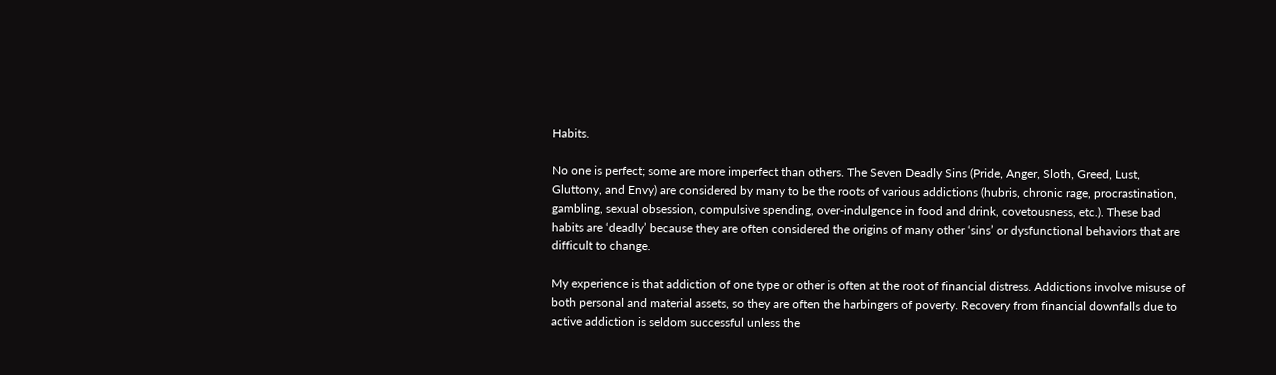Habits.

No one is perfect; some are more imperfect than others. The Seven Deadly Sins (Pride, Anger, Sloth, Greed, Lust, Gluttony, and Envy) are considered by many to be the roots of various addictions (hubris, chronic rage, procrastination, gambling, sexual obsession, compulsive spending, over-indulgence in food and drink, covetousness, etc.). These bad habits are ‘deadly’ because they are often considered the origins of many other ‘sins’ or dysfunctional behaviors that are difficult to change.

My experience is that addiction of one type or other is often at the root of financial distress. Addictions involve misuse of both personal and material assets, so they are often the harbingers of poverty. Recovery from financial downfalls due to active addiction is seldom successful unless the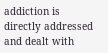addiction is directly addressed and dealt with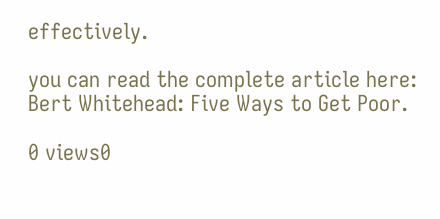effectively.

you can read the complete article here:   Bert Whitehead: Five Ways to Get Poor.

0 views0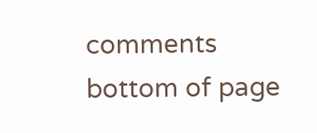comments
bottom of page